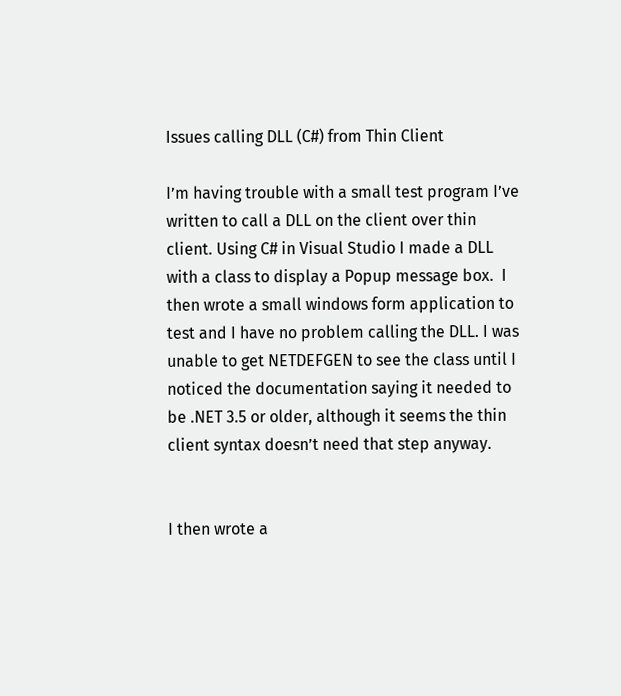Issues calling DLL (C#) from Thin Client

I’m having trouble with a small test program I’ve written to call a DLL on the client over thin client. Using C# in Visual Studio I made a DLL with a class to display a Popup message box.  I then wrote a small windows form application to test and I have no problem calling the DLL. I was unable to get NETDEFGEN to see the class until I noticed the documentation saying it needed to be .NET 3.5 or older, although it seems the thin client syntax doesn’t need that step anyway.


I then wrote a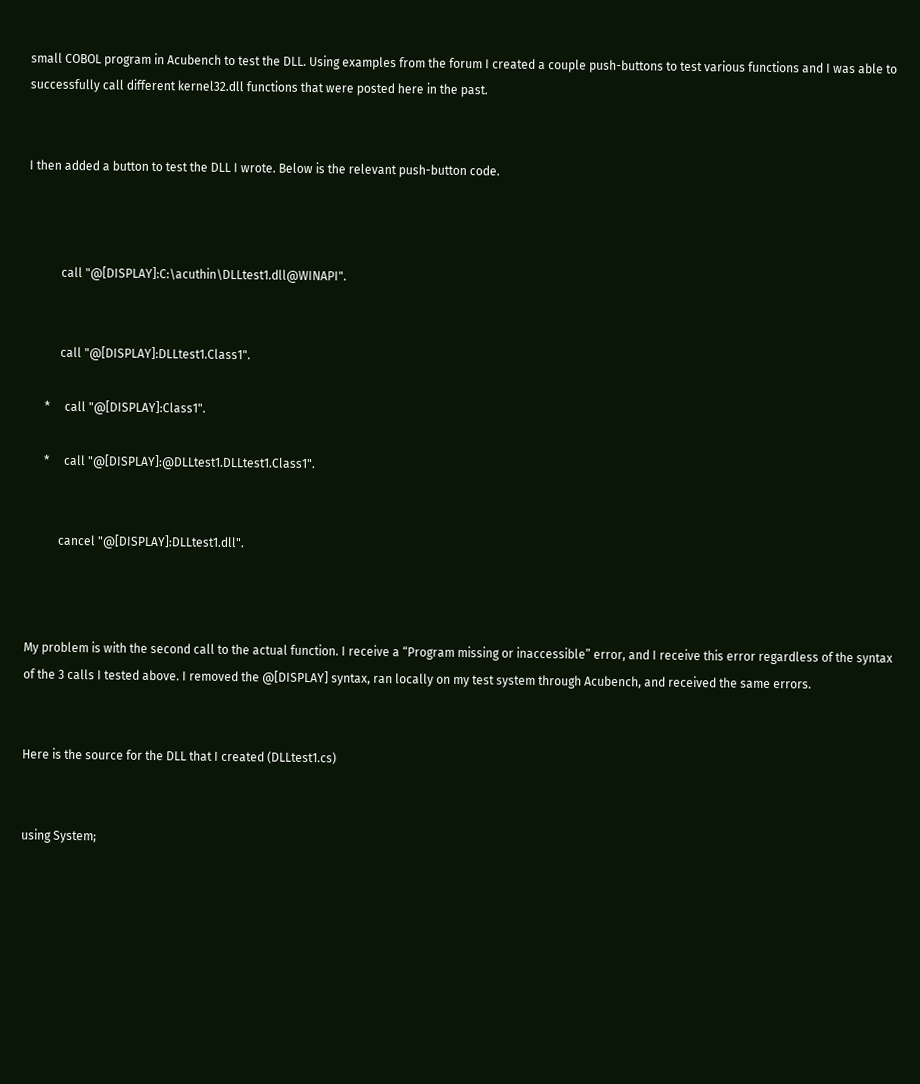small COBOL program in Acubench to test the DLL. Using examples from the forum I created a couple push-buttons to test various functions and I was able to successfully call different kernel32.dll functions that were posted here in the past.


I then added a button to test the DLL I wrote. Below is the relevant push-button code.



           call "@[DISPLAY]:C:\acuthin\DLLtest1.dll@WINAPI".


           call "@[DISPLAY]:DLLtest1.Class1".

      *     call "@[DISPLAY]:Class1".

      *     call "@[DISPLAY]:@DLLtest1.DLLtest1.Class1".


           cancel "@[DISPLAY]:DLLtest1.dll".



My problem is with the second call to the actual function. I receive a “Program missing or inaccessible” error, and I receive this error regardless of the syntax of the 3 calls I tested above. I removed the @[DISPLAY] syntax, ran locally on my test system through Acubench, and received the same errors.


Here is the source for the DLL that I created (DLLtest1.cs)


using System;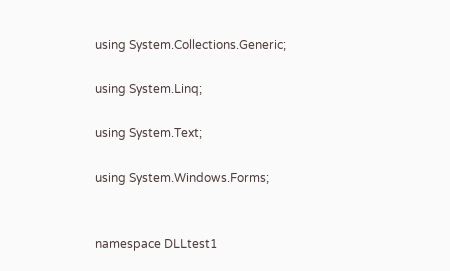using System.Collections.Generic;

using System.Linq;

using System.Text;

using System.Windows.Forms;


namespace DLLtest1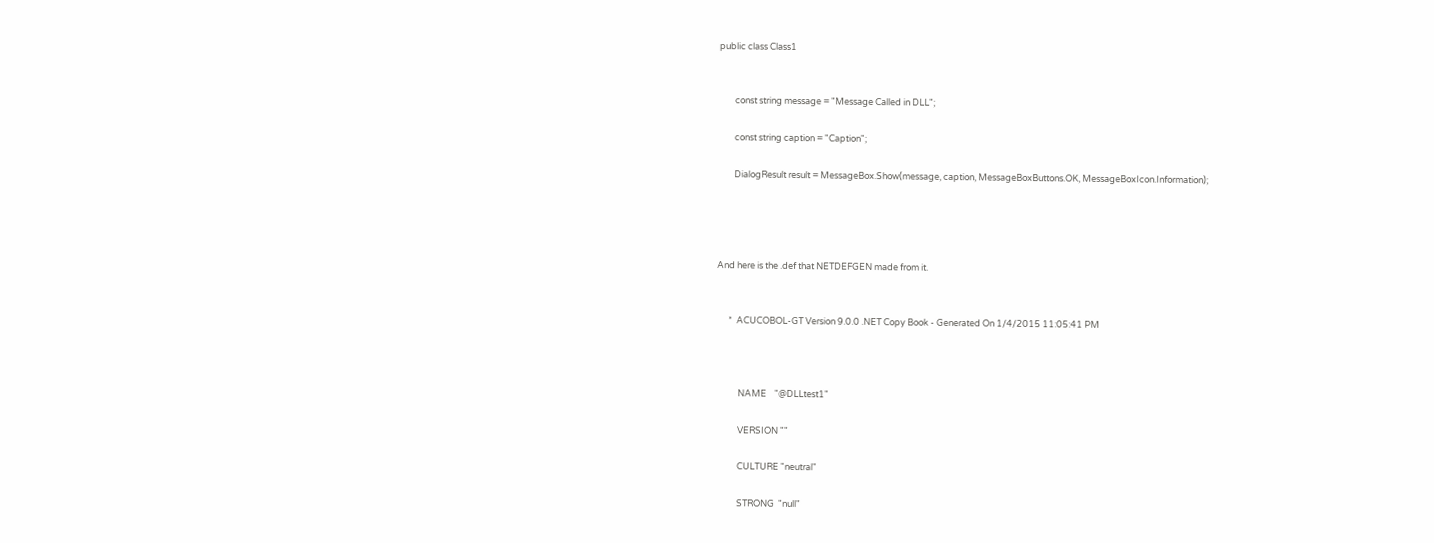public class Class1


        const string message = "Message Called in DLL";

        const string caption = "Caption";

        DialogResult result = MessageBox.Show(message, caption, MessageBoxButtons.OK, MessageBoxIcon.Information);




And here is the .def that NETDEFGEN made from it.


      *  ACUCOBOL-GT Version 9.0.0 .NET Copy Book - Generated On 1/4/2015 11:05:41 PM



           NAME    "@DLLtest1"

           VERSION ""

           CULTURE "neutral"

           STRONG  "null"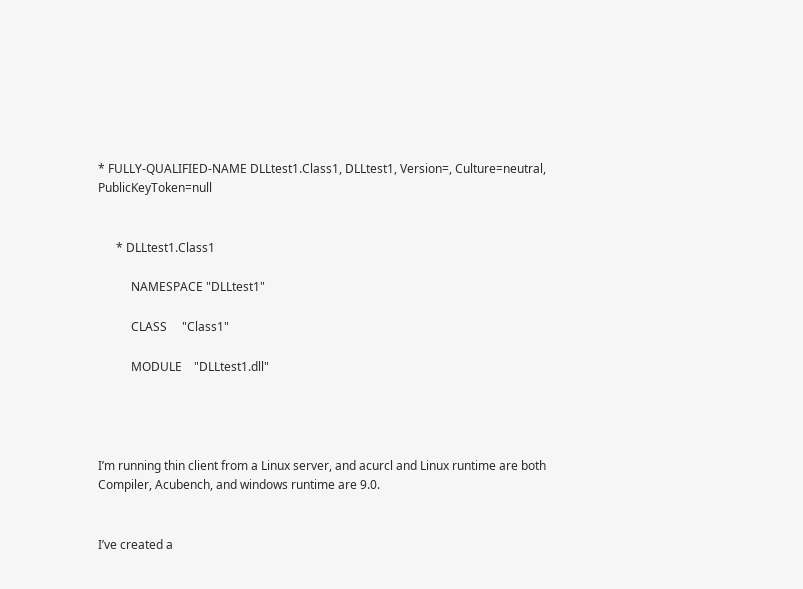* FULLY-QUALIFIED-NAME DLLtest1.Class1, DLLtest1, Version=, Culture=neutral, PublicKeyToken=null


      * DLLtest1.Class1

           NAMESPACE "DLLtest1"

           CLASS     "Class1"

           MODULE    "DLLtest1.dll"




I’m running thin client from a Linux server, and acurcl and Linux runtime are both Compiler, Acubench, and windows runtime are 9.0.


I’ve created a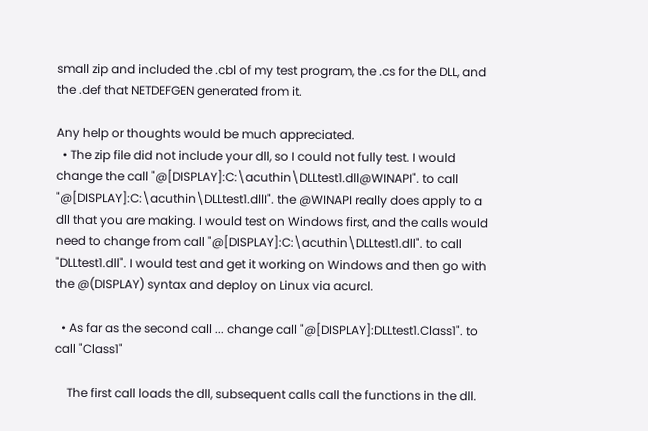small zip and included the .cbl of my test program, the .cs for the DLL, and the .def that NETDEFGEN generated from it.

Any help or thoughts would be much appreciated.
  • The zip file did not include your dll, so I could not fully test. I would change the call "@[DISPLAY]:C:\acuthin\DLLtest1.dll@WINAPI". to call "@[DISPLAY]:C:\acuthin\DLLtest1.dllI". the @WINAPI really does apply to a dll that you are making. I would test on Windows first, and the calls would need to change from call "@[DISPLAY]:C:\acuthin\DLLtest1.dll". to call "DLLtest1.dll". I would test and get it working on Windows and then go with the @(DISPLAY) syntax and deploy on Linux via acurcl.

  • As far as the second call ... change call "@[DISPLAY]:DLLtest1.Class1". to    call "Class1"

    The first call loads the dll, subsequent calls call the functions in the dll.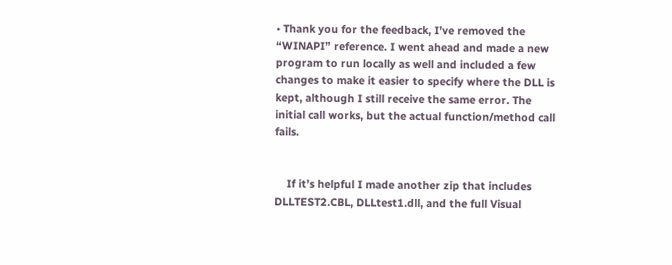• Thank you for the feedback, I’ve removed the “WINAPI” reference. I went ahead and made a new program to run locally as well and included a few changes to make it easier to specify where the DLL is kept, although I still receive the same error. The initial call works, but the actual function/method call fails.


    If it’s helpful I made another zip that includes DLLTEST2.CBL, DLLtest1.dll, and the full Visual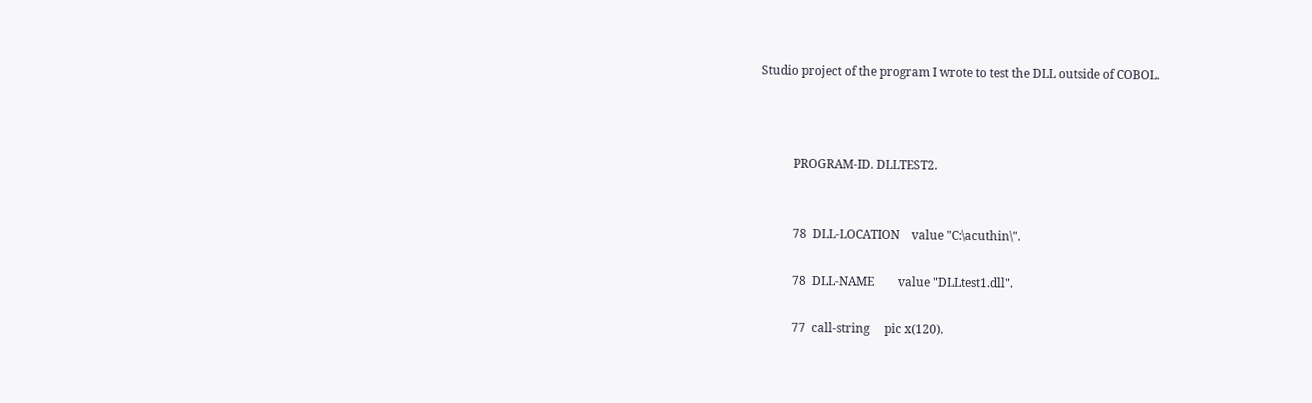Studio project of the program I wrote to test the DLL outside of COBOL.



           PROGRAM-ID. DLLTEST2.


           78  DLL-LOCATION    value "C:\acuthin\".

           78  DLL-NAME        value "DLLtest1.dll".

           77  call-string     pic x(120).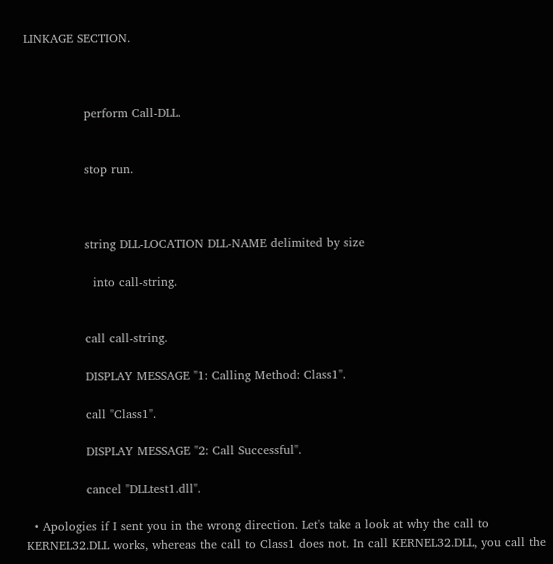LINKAGE SECTION.



               perform Call-DLL.


               stop run.



               string DLL-LOCATION DLL-NAME delimited by size

                 into call-string.


               call call-string.

               DISPLAY MESSAGE "1: Calling Method: Class1".

               call "Class1".

               DISPLAY MESSAGE "2: Call Successful".

               cancel "DLLtest1.dll".

  • Apologies if I sent you in the wrong direction. Let's take a look at why the call to KERNEL32.DLL works, whereas the call to Class1 does not. In call KERNEL32.DLL, you call the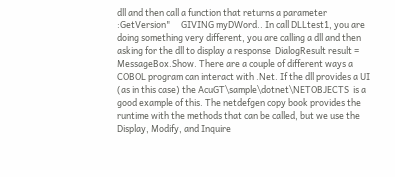dll and then call a function that returns a parameter :GetVersion"     GIVING myDWord.. In call DLLtest1, you are doing something very different, you are calling a dll and then asking for the dll to display a response  DialogResult result = MessageBox.Show. There are a couple of different ways a COBOL program can interact with .Net. If the dll provides a UI (as in this case) the AcuGT\sample\dotnet\NETOBJECTS  is a good example of this. The netdefgen copy book provides the runtime with the methods that can be called, but we use the Display, Modify, and Inquire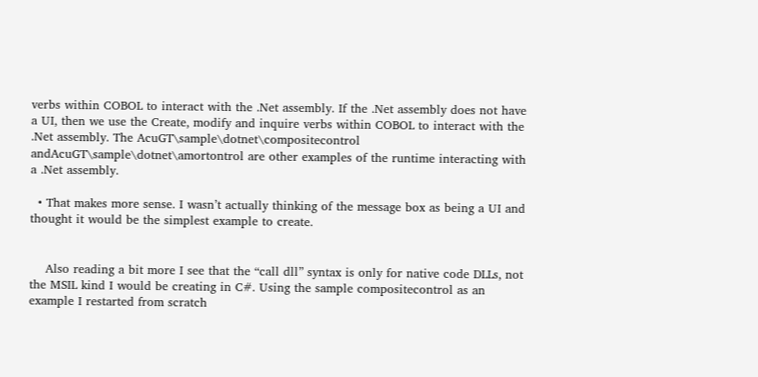verbs within COBOL to interact with the .Net assembly. If the .Net assembly does not have a UI, then we use the Create, modify and inquire verbs within COBOL to interact with the .Net assembly. The AcuGT\sample\dotnet\compositecontrol andAcuGT\sample\dotnet\amortontrol are other examples of the runtime interacting with a .Net assembly.

  • That makes more sense. I wasn’t actually thinking of the message box as being a UI and thought it would be the simplest example to create.


    Also reading a bit more I see that the “call dll” syntax is only for native code DLLs, not the MSIL kind I would be creating in C#. Using the sample compositecontrol as an example I restarted from scratch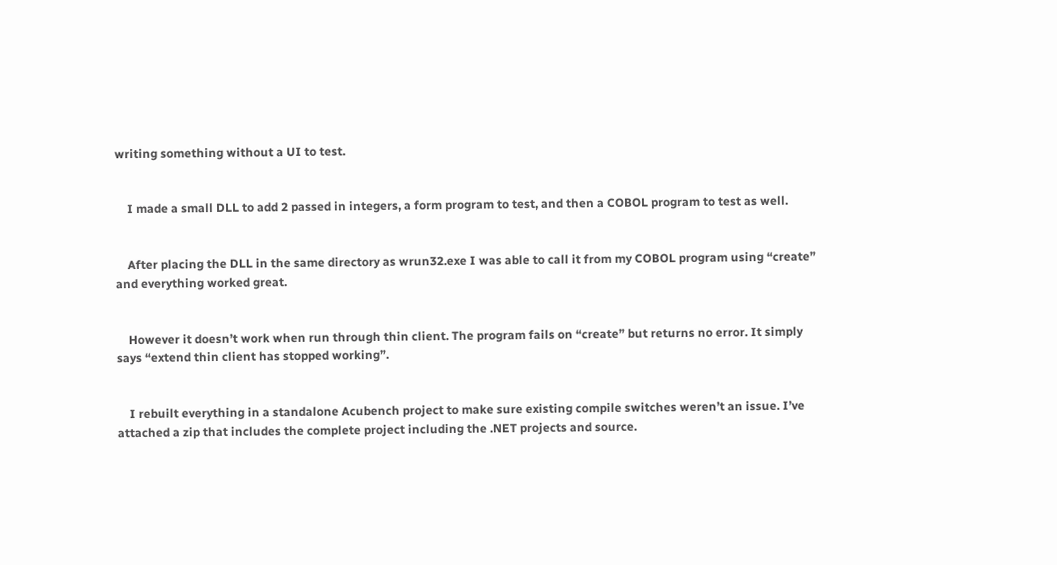writing something without a UI to test.


    I made a small DLL to add 2 passed in integers, a form program to test, and then a COBOL program to test as well.


    After placing the DLL in the same directory as wrun32.exe I was able to call it from my COBOL program using “create” and everything worked great.


    However it doesn’t work when run through thin client. The program fails on “create” but returns no error. It simply says “extend thin client has stopped working”.


    I rebuilt everything in a standalone Acubench project to make sure existing compile switches weren’t an issue. I’ve attached a zip that includes the complete project including the .NET projects and source.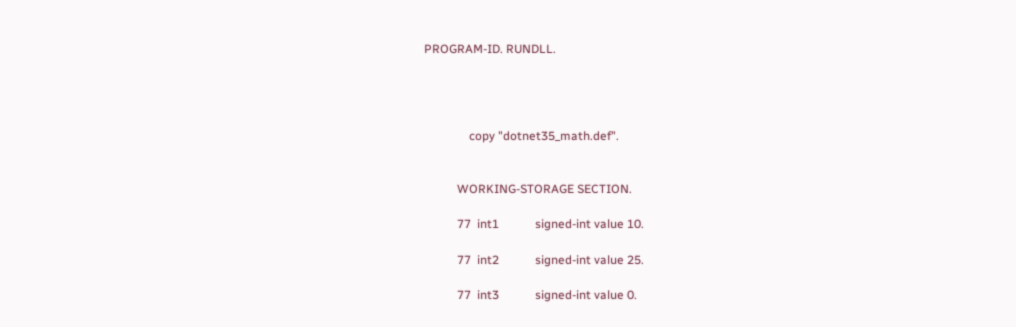PROGRAM-ID. RUNDLL.




               copy "dotnet35_math.def".


           WORKING-STORAGE SECTION.

           77  int1            signed-int value 10.

           77  int2            signed-int value 25.

           77  int3            signed-int value 0.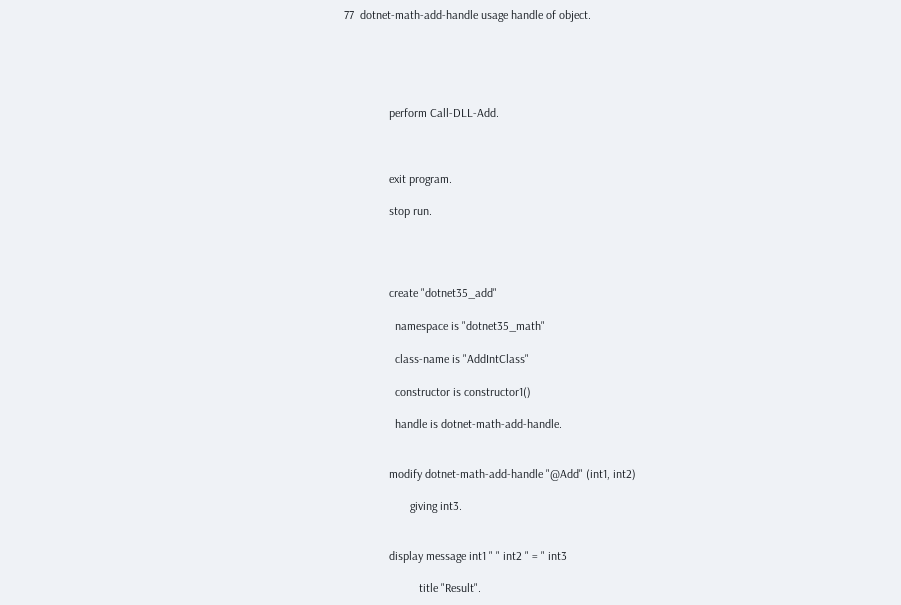77  dotnet-math-add-handle usage handle of object.





               perform Call-DLL-Add.



               exit program.

               stop run.




               create "dotnet35_add"

                 namespace is "dotnet35_math"

                 class-name is "AddIntClass"

                 constructor is constructor1()

                 handle is dotnet-math-add-handle.


               modify dotnet-math-add-handle "@Add" (int1, int2)

                      giving int3.


               display message int1 " " int2 " = " int3

                         title "Result".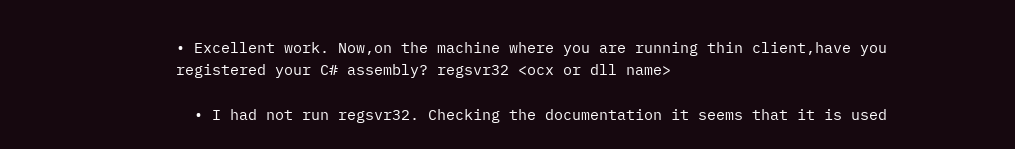• Excellent work. Now,on the machine where you are running thin client,have you registered your C# assembly? regsvr32 <ocx or dll name>

  • I had not run regsvr32. Checking the documentation it seems that it is used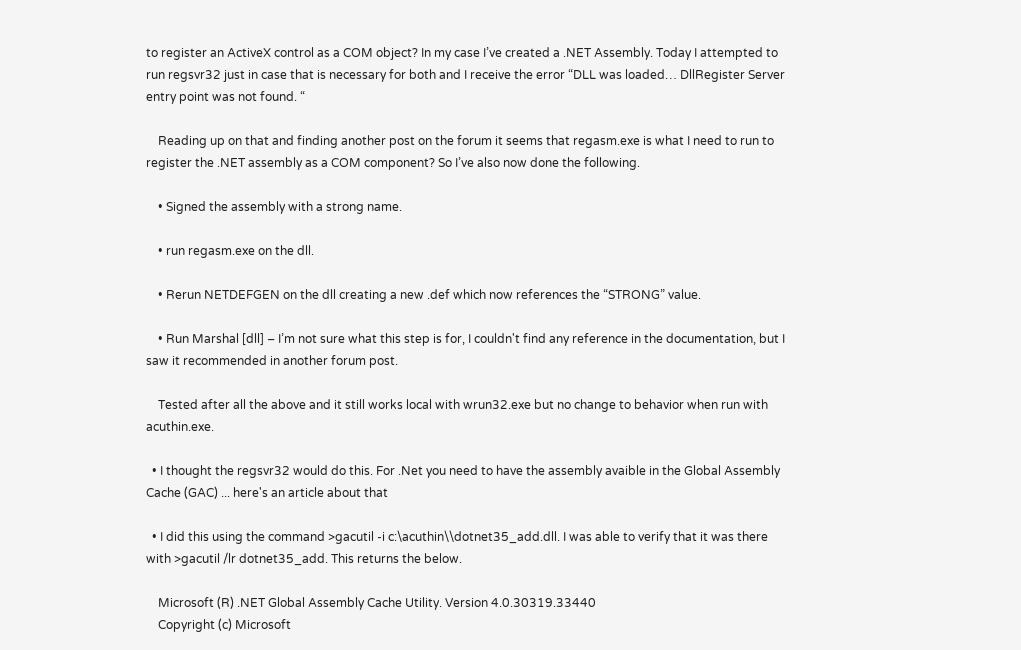to register an ActiveX control as a COM object? In my case I’ve created a .NET Assembly. Today I attempted to run regsvr32 just in case that is necessary for both and I receive the error “DLL was loaded… DllRegister Server entry point was not found. “

    Reading up on that and finding another post on the forum it seems that regasm.exe is what I need to run to register the .NET assembly as a COM component? So I’ve also now done the following.

    • Signed the assembly with a strong name.

    • run regasm.exe on the dll.

    • Rerun NETDEFGEN on the dll creating a new .def which now references the “STRONG” value.

    • Run Marshal [dll] – I’m not sure what this step is for, I couldn't find any reference in the documentation, but I saw it recommended in another forum post.

    Tested after all the above and it still works local with wrun32.exe but no change to behavior when run with acuthin.exe.

  • I thought the regsvr32 would do this. For .Net you need to have the assembly avaible in the Global Assembly Cache (GAC) ... here's an article about that

  • I did this using the command >gacutil -i c:\acuthin\\dotnet35_add.dll. I was able to verify that it was there with >gacutil /lr dotnet35_add. This returns the below.

    Microsoft (R) .NET Global Assembly Cache Utility. Version 4.0.30319.33440
    Copyright (c) Microsoft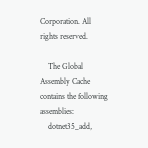Corporation. All rights reserved.

    The Global Assembly Cache contains the following assemblies:
    dotnet35_add,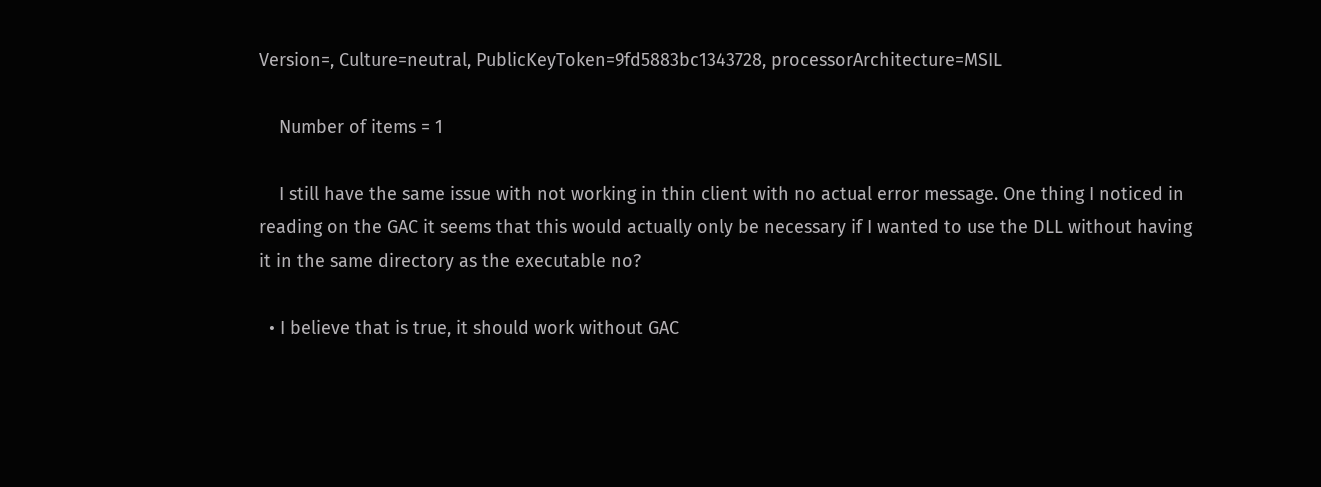Version=, Culture=neutral, PublicKeyToken=9fd5883bc1343728, processorArchitecture=MSIL

    Number of items = 1

    I still have the same issue with not working in thin client with no actual error message. One thing I noticed in reading on the GAC it seems that this would actually only be necessary if I wanted to use the DLL without having it in the same directory as the executable no?

  • I believe that is true, it should work without GAC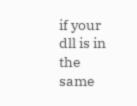if your dll is in the same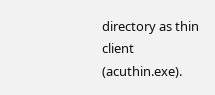directory as thin client (acuthin.exe).